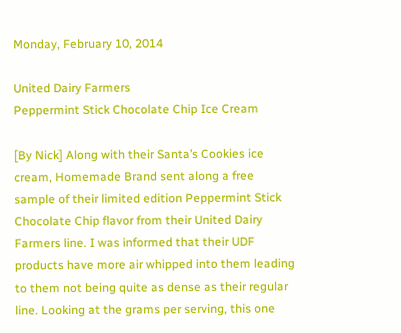Monday, February 10, 2014

United Dairy Farmers
Peppermint Stick Chocolate Chip Ice Cream

[By Nick] Along with their Santa’s Cookies ice cream, Homemade Brand sent along a free sample of their limited edition Peppermint Stick Chocolate Chip flavor from their United Dairy Farmers line. I was informed that their UDF products have more air whipped into them leading to them not being quite as dense as their regular line. Looking at the grams per serving, this one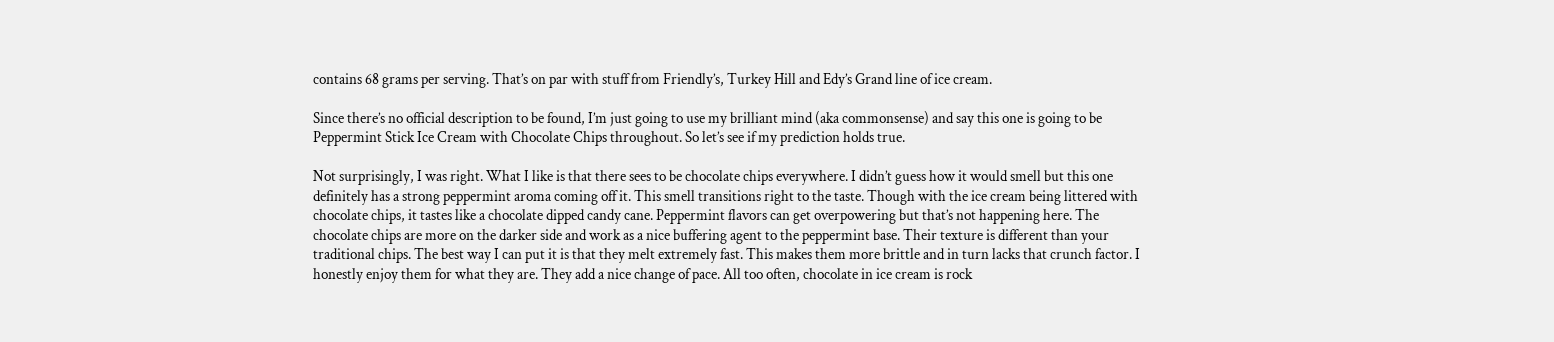contains 68 grams per serving. That’s on par with stuff from Friendly’s, Turkey Hill and Edy’s Grand line of ice cream.

Since there’s no official description to be found, I’m just going to use my brilliant mind (aka commonsense) and say this one is going to be Peppermint Stick Ice Cream with Chocolate Chips throughout. So let’s see if my prediction holds true.

Not surprisingly, I was right. What I like is that there sees to be chocolate chips everywhere. I didn’t guess how it would smell but this one definitely has a strong peppermint aroma coming off it. This smell transitions right to the taste. Though with the ice cream being littered with chocolate chips, it tastes like a chocolate dipped candy cane. Peppermint flavors can get overpowering but that’s not happening here. The chocolate chips are more on the darker side and work as a nice buffering agent to the peppermint base. Their texture is different than your traditional chips. The best way I can put it is that they melt extremely fast. This makes them more brittle and in turn lacks that crunch factor. I honestly enjoy them for what they are. They add a nice change of pace. All too often, chocolate in ice cream is rock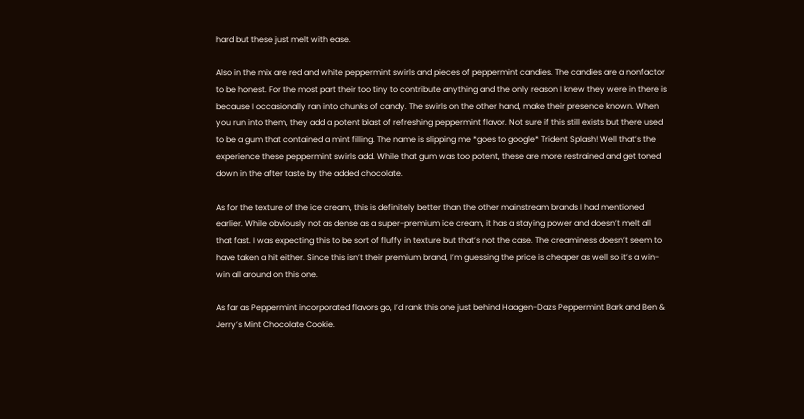hard but these just melt with ease.

Also in the mix are red and white peppermint swirls and pieces of peppermint candies. The candies are a nonfactor to be honest. For the most part their too tiny to contribute anything and the only reason I knew they were in there is because I occasionally ran into chunks of candy. The swirls on the other hand, make their presence known. When you run into them, they add a potent blast of refreshing peppermint flavor. Not sure if this still exists but there used to be a gum that contained a mint filling. The name is slipping me *goes to google* Trident Splash! Well that’s the experience these peppermint swirls add. While that gum was too potent, these are more restrained and get toned down in the after taste by the added chocolate.

As for the texture of the ice cream, this is definitely better than the other mainstream brands I had mentioned earlier. While obviously not as dense as a super-premium ice cream, it has a staying power and doesn’t melt all that fast. I was expecting this to be sort of fluffy in texture but that’s not the case. The creaminess doesn’t seem to have taken a hit either. Since this isn’t their premium brand, I’m guessing the price is cheaper as well so it’s a win-win all around on this one.

As far as Peppermint incorporated flavors go, I’d rank this one just behind Haagen-Dazs Peppermint Bark and Ben & Jerry’s Mint Chocolate Cookie.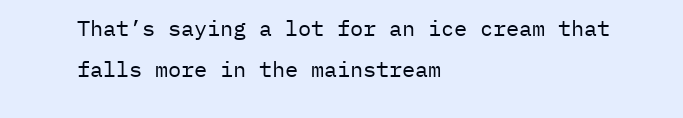That’s saying a lot for an ice cream that falls more in the mainstream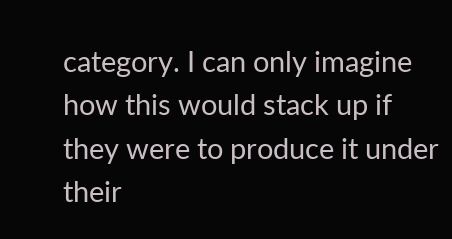category. I can only imagine how this would stack up if they were to produce it under their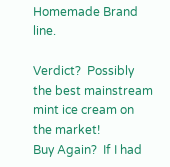Homemade Brand line.

Verdict?  Possibly the best mainstream mint ice cream on the market!
Buy Again?  If I had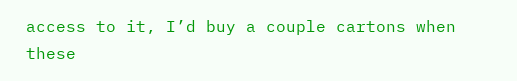access to it, I’d buy a couple cartons when these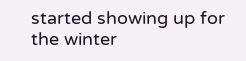started showing up for the winter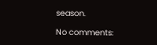season.

No comments: